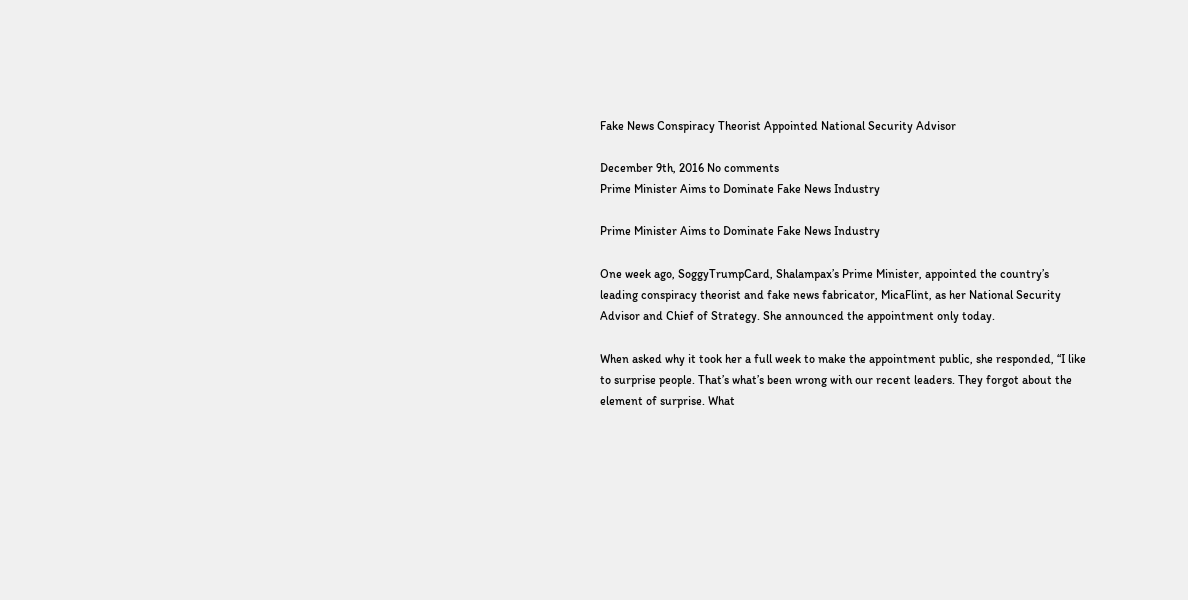Fake News Conspiracy Theorist Appointed National Security Advisor

December 9th, 2016 No comments
Prime Minister Aims to Dominate Fake News Industry

Prime Minister Aims to Dominate Fake News Industry

One week ago, SoggyTrumpCard, Shalampax’s Prime Minister, appointed the country’s leading conspiracy theorist and fake news fabricator, MicaFlint, as her National Security Advisor and Chief of Strategy. She announced the appointment only today.

When asked why it took her a full week to make the appointment public, she responded, “I like to surprise people. That’s what’s been wrong with our recent leaders. They forgot about the element of surprise. What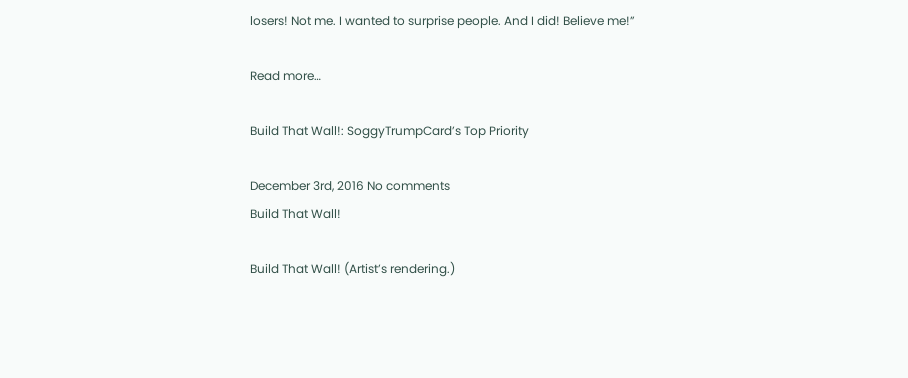losers! Not me. I wanted to surprise people. And I did! Believe me!”

Read more…

Build That Wall!: SoggyTrumpCard’s Top Priority

December 3rd, 2016 No comments
Build That Wall!

Build That Wall! (Artist’s rendering.)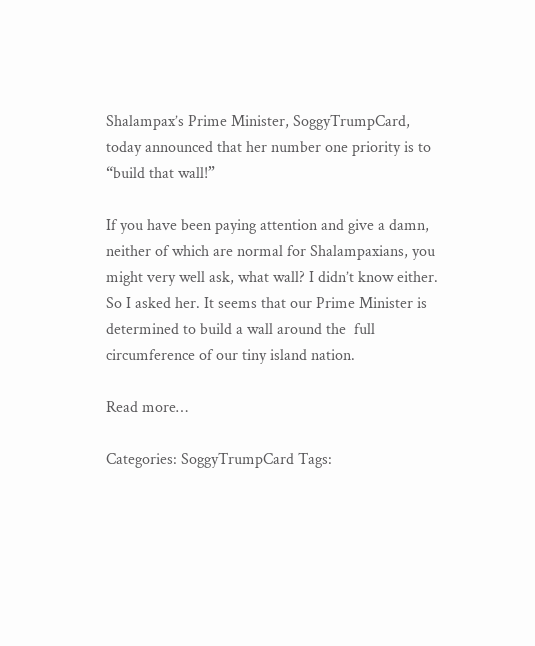Shalampax’s Prime Minister, SoggyTrumpCard, today announced that her number one priority is to “build that wall!”

If you have been paying attention and give a damn, neither of which are normal for Shalampaxians, you might very well ask, what wall? I didn’t know either. So I asked her. It seems that our Prime Minister is determined to build a wall around the  full circumference of our tiny island nation.

Read more…

Categories: SoggyTrumpCard Tags: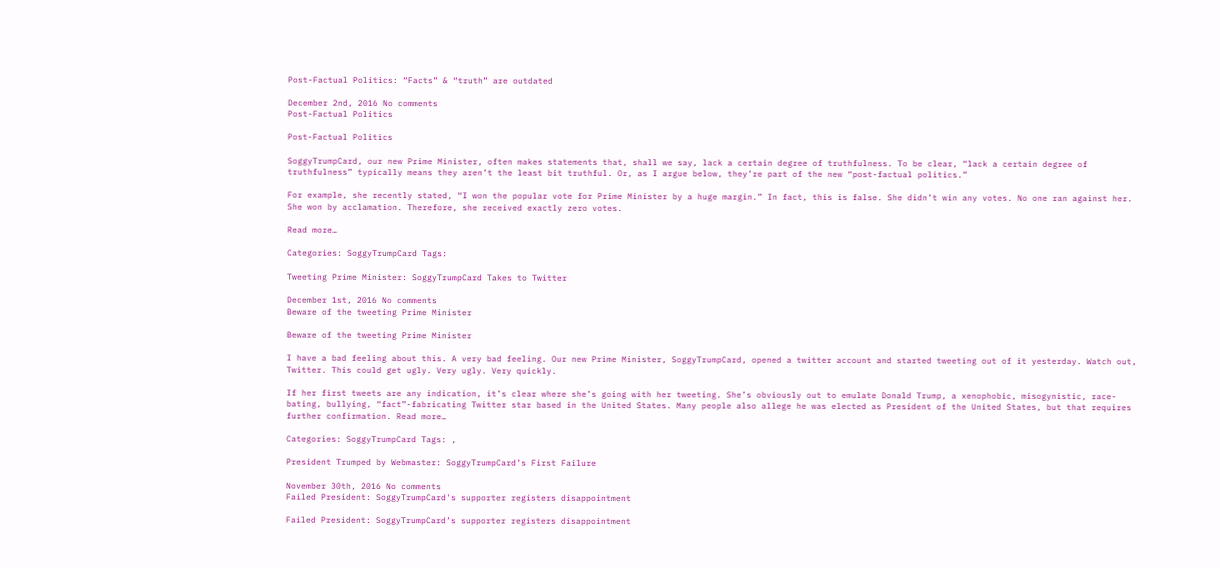Post-Factual Politics: “Facts” & “truth” are outdated

December 2nd, 2016 No comments
Post-Factual Politics

Post-Factual Politics

SoggyTrumpCard, our new Prime Minister, often makes statements that, shall we say, lack a certain degree of truthfulness. To be clear, “lack a certain degree of truthfulness” typically means they aren’t the least bit truthful. Or, as I argue below, they’re part of the new “post-factual politics.”

For example, she recently stated, “I won the popular vote for Prime Minister by a huge margin.” In fact, this is false. She didn’t win any votes. No one ran against her. She won by acclamation. Therefore, she received exactly zero votes.

Read more…

Categories: SoggyTrumpCard Tags:

Tweeting Prime Minister: SoggyTrumpCard Takes to Twitter

December 1st, 2016 No comments
Beware of the tweeting Prime Minister

Beware of the tweeting Prime Minister

I have a bad feeling about this. A very bad feeling. Our new Prime Minister, SoggyTrumpCard, opened a twitter account and started tweeting out of it yesterday. Watch out, Twitter. This could get ugly. Very ugly. Very quickly.

If her first tweets are any indication, it’s clear where she’s going with her tweeting. She’s obviously out to emulate Donald Trump, a xenophobic, misogynistic, race-bating, bullying, “fact”-fabricating Twitter star based in the United States. Many people also allege he was elected as President of the United States, but that requires further confirmation. Read more…

Categories: SoggyTrumpCard Tags: ,

President Trumped by Webmaster: SoggyTrumpCard’s First Failure

November 30th, 2016 No comments
Failed President: SoggyTrumpCard's supporter registers disappointment

Failed President: SoggyTrumpCard’s supporter registers disappointment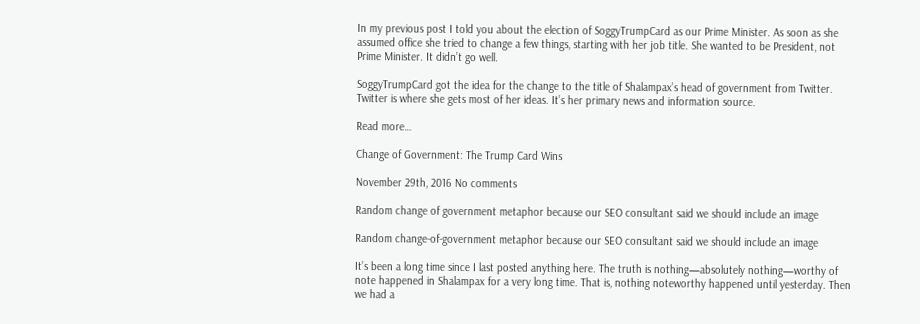In my previous post I told you about the election of SoggyTrumpCard as our Prime Minister. As soon as she assumed office she tried to change a few things, starting with her job title. She wanted to be President, not Prime Minister. It didn’t go well.

SoggyTrumpCard got the idea for the change to the title of Shalampax’s head of government from Twitter. Twitter is where she gets most of her ideas. It’s her primary news and information source.

Read more…

Change of Government: The Trump Card Wins

November 29th, 2016 No comments

Random change of government metaphor because our SEO consultant said we should include an image

Random change-of-government metaphor because our SEO consultant said we should include an image

It’s been a long time since I last posted anything here. The truth is nothing—absolutely nothing—worthy of note happened in Shalampax for a very long time. That is, nothing noteworthy happened until yesterday. Then we had a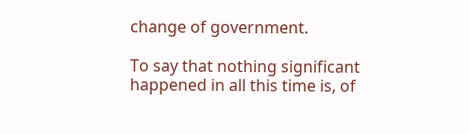change of government.

To say that nothing significant happened in all this time is, of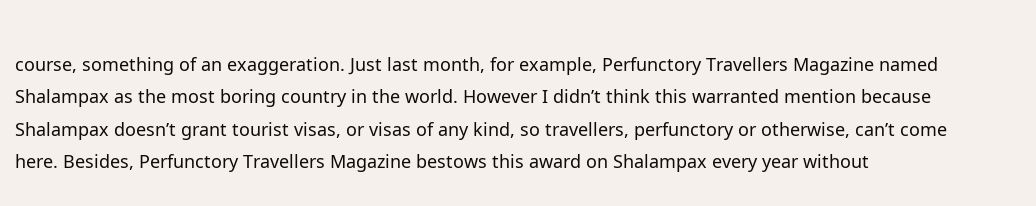course, something of an exaggeration. Just last month, for example, Perfunctory Travellers Magazine named Shalampax as the most boring country in the world. However I didn’t think this warranted mention because Shalampax doesn’t grant tourist visas, or visas of any kind, so travellers, perfunctory or otherwise, can’t come here. Besides, Perfunctory Travellers Magazine bestows this award on Shalampax every year without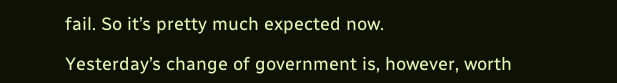fail. So it’s pretty much expected now.

Yesterday’s change of government is, however, worth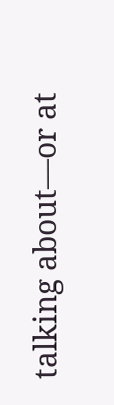talking about—or at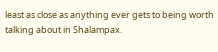least as close as anything ever gets to being worth talking about in Shalampax.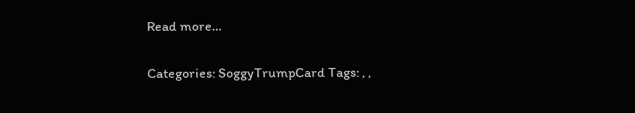Read more…

Categories: SoggyTrumpCard Tags: , ,